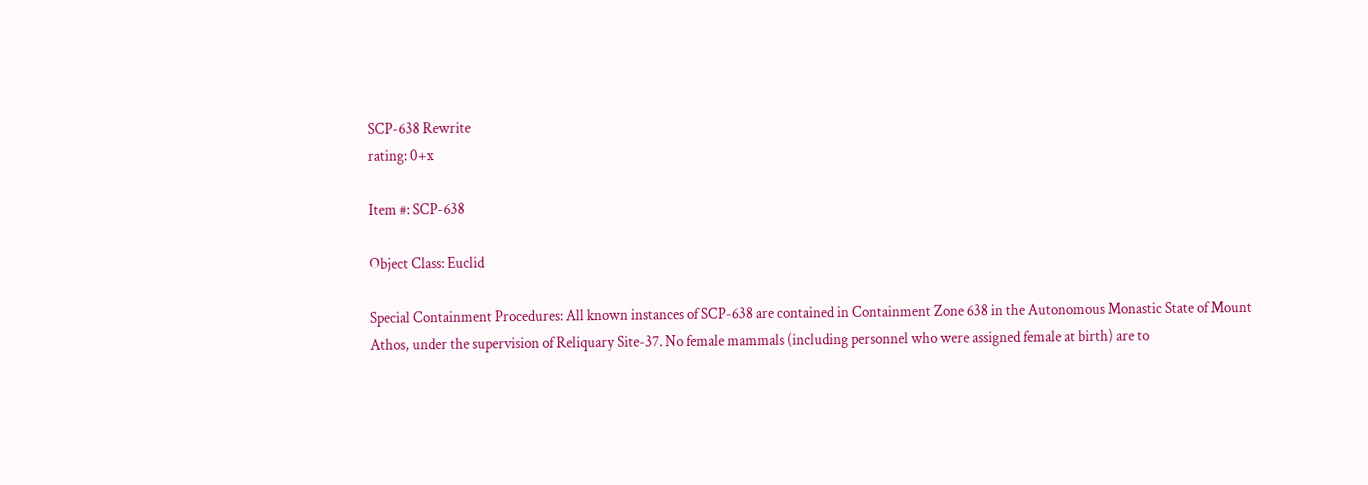SCP-638 Rewrite
rating: 0+x

Item #: SCP-638

Object Class: Euclid

Special Containment Procedures: All known instances of SCP-638 are contained in Containment Zone 638 in the Autonomous Monastic State of Mount Athos, under the supervision of Reliquary Site-37. No female mammals (including personnel who were assigned female at birth) are to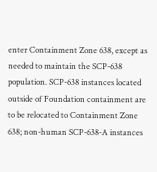enter Containment Zone 638, except as needed to maintain the SCP-638 population. SCP-638 instances located outside of Foundation containment are to be relocated to Containment Zone 638; non-human SCP-638-A instances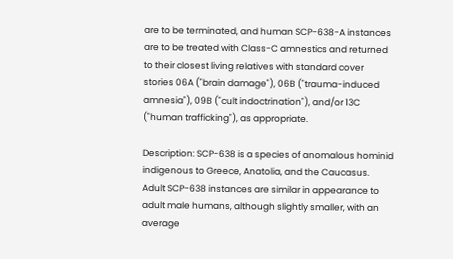are to be terminated, and human SCP-638-A instances are to be treated with Class-C amnestics and returned to their closest living relatives with standard cover stories 06A ("brain damage"), 06B ("trauma-induced amnesia"), 09B ("cult indoctrination"), and/or 13C ("human trafficking"), as appropriate.

Description: SCP-638 is a species of anomalous hominid indigenous to Greece, Anatolia, and the Caucasus. Adult SCP-638 instances are similar in appearance to adult male humans, although slightly smaller, with an average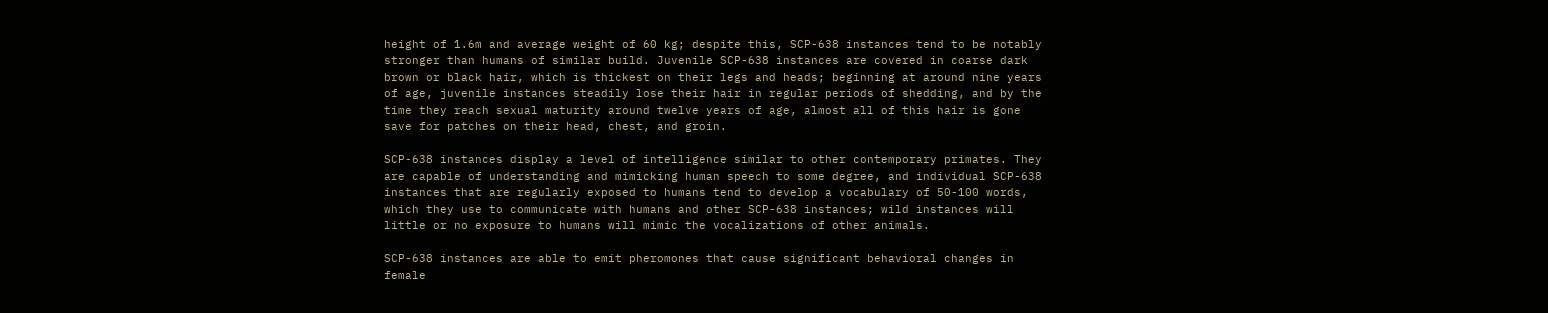height of 1.6m and average weight of 60 kg; despite this, SCP-638 instances tend to be notably stronger than humans of similar build. Juvenile SCP-638 instances are covered in coarse dark brown or black hair, which is thickest on their legs and heads; beginning at around nine years of age, juvenile instances steadily lose their hair in regular periods of shedding, and by the time they reach sexual maturity around twelve years of age, almost all of this hair is gone save for patches on their head, chest, and groin.

SCP-638 instances display a level of intelligence similar to other contemporary primates. They are capable of understanding and mimicking human speech to some degree, and individual SCP-638 instances that are regularly exposed to humans tend to develop a vocabulary of 50-100 words, which they use to communicate with humans and other SCP-638 instances; wild instances will little or no exposure to humans will mimic the vocalizations of other animals.

SCP-638 instances are able to emit pheromones that cause significant behavioral changes in female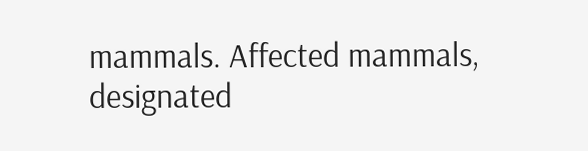mammals. Affected mammals, designated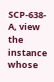SCP-638-A, view the instance whose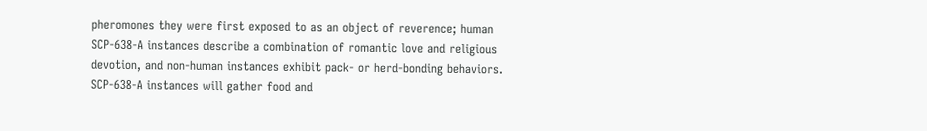pheromones they were first exposed to as an object of reverence; human SCP-638-A instances describe a combination of romantic love and religious devotion, and non-human instances exhibit pack- or herd-bonding behaviors. SCP-638-A instances will gather food and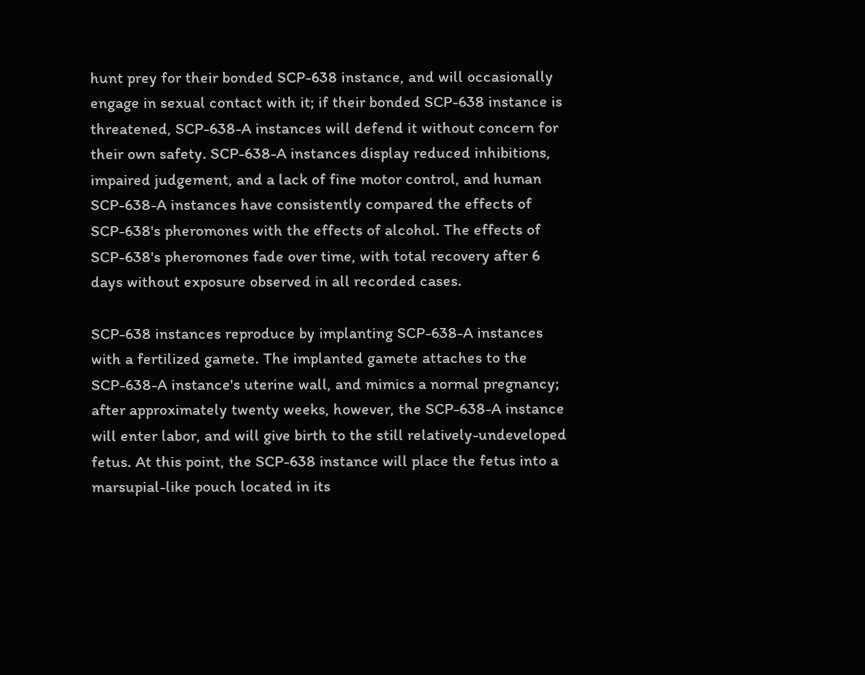hunt prey for their bonded SCP-638 instance, and will occasionally engage in sexual contact with it; if their bonded SCP-638 instance is threatened, SCP-638-A instances will defend it without concern for their own safety. SCP-638-A instances display reduced inhibitions, impaired judgement, and a lack of fine motor control, and human SCP-638-A instances have consistently compared the effects of SCP-638's pheromones with the effects of alcohol. The effects of SCP-638's pheromones fade over time, with total recovery after 6 days without exposure observed in all recorded cases.

SCP-638 instances reproduce by implanting SCP-638-A instances with a fertilized gamete. The implanted gamete attaches to the SCP-638-A instance's uterine wall, and mimics a normal pregnancy; after approximately twenty weeks, however, the SCP-638-A instance will enter labor, and will give birth to the still relatively-undeveloped fetus. At this point, the SCP-638 instance will place the fetus into a marsupial-like pouch located in its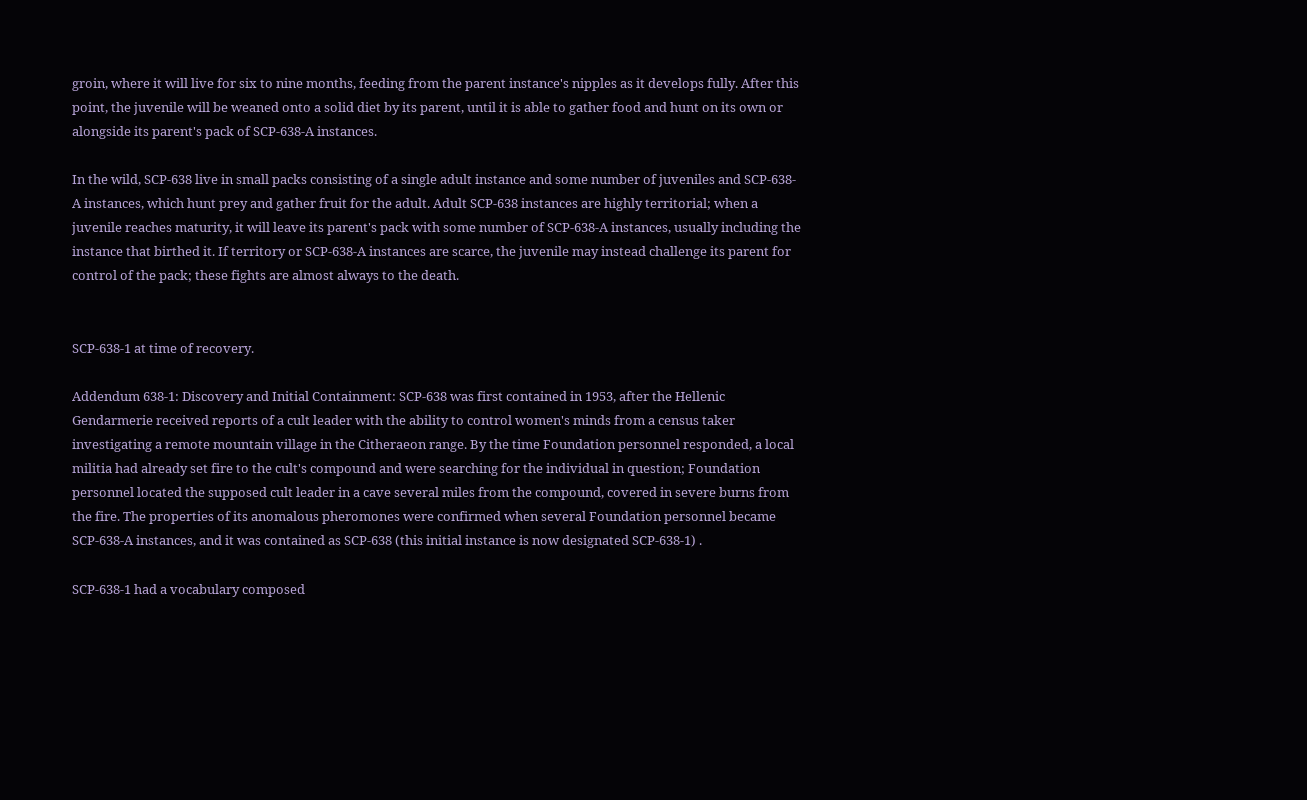groin, where it will live for six to nine months, feeding from the parent instance's nipples as it develops fully. After this point, the juvenile will be weaned onto a solid diet by its parent, until it is able to gather food and hunt on its own or alongside its parent's pack of SCP-638-A instances.

In the wild, SCP-638 live in small packs consisting of a single adult instance and some number of juveniles and SCP-638-A instances, which hunt prey and gather fruit for the adult. Adult SCP-638 instances are highly territorial; when a juvenile reaches maturity, it will leave its parent's pack with some number of SCP-638-A instances, usually including the instance that birthed it. If territory or SCP-638-A instances are scarce, the juvenile may instead challenge its parent for control of the pack; these fights are almost always to the death.


SCP-638-1 at time of recovery.

Addendum 638-1: Discovery and Initial Containment: SCP-638 was first contained in 1953, after the Hellenic Gendarmerie received reports of a cult leader with the ability to control women's minds from a census taker investigating a remote mountain village in the Citheraeon range. By the time Foundation personnel responded, a local militia had already set fire to the cult's compound and were searching for the individual in question; Foundation personnel located the supposed cult leader in a cave several miles from the compound, covered in severe burns from the fire. The properties of its anomalous pheromones were confirmed when several Foundation personnel became SCP-638-A instances, and it was contained as SCP-638 (this initial instance is now designated SCP-638-1) .

SCP-638-1 had a vocabulary composed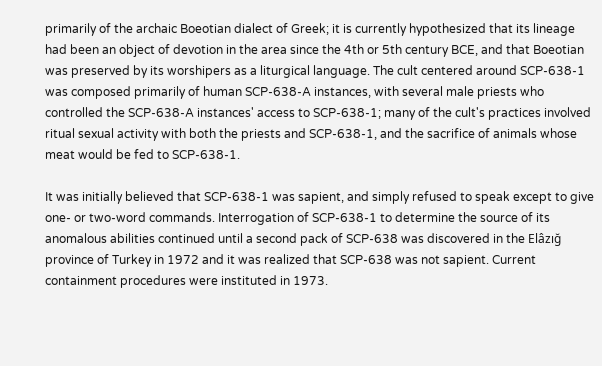primarily of the archaic Boeotian dialect of Greek; it is currently hypothesized that its lineage had been an object of devotion in the area since the 4th or 5th century BCE, and that Boeotian was preserved by its worshipers as a liturgical language. The cult centered around SCP-638-1 was composed primarily of human SCP-638-A instances, with several male priests who controlled the SCP-638-A instances' access to SCP-638-1; many of the cult's practices involved ritual sexual activity with both the priests and SCP-638-1, and the sacrifice of animals whose meat would be fed to SCP-638-1.

It was initially believed that SCP-638-1 was sapient, and simply refused to speak except to give one- or two-word commands. Interrogation of SCP-638-1 to determine the source of its anomalous abilities continued until a second pack of SCP-638 was discovered in the Elâzığ province of Turkey in 1972 and it was realized that SCP-638 was not sapient. Current containment procedures were instituted in 1973.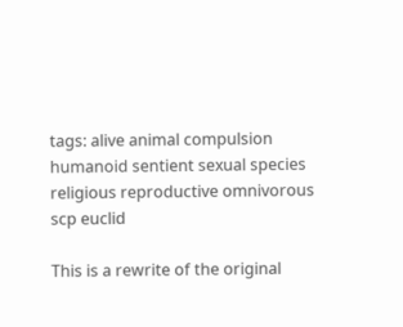tags: alive animal compulsion humanoid sentient sexual species religious reproductive omnivorous scp euclid

This is a rewrite of the original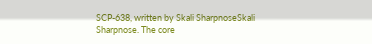SCP-638, written by Skali SharpnoseSkali Sharpnose. The core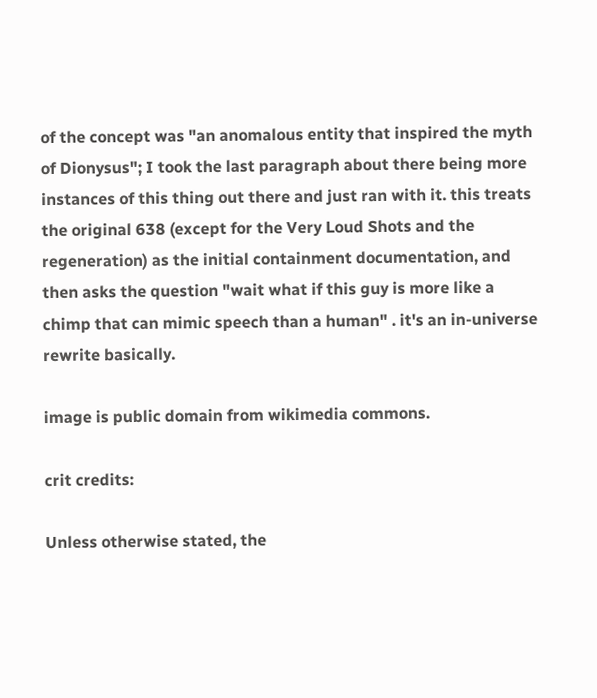of the concept was "an anomalous entity that inspired the myth of Dionysus"; I took the last paragraph about there being more instances of this thing out there and just ran with it. this treats the original 638 (except for the Very Loud Shots and the regeneration) as the initial containment documentation, and then asks the question "wait what if this guy is more like a chimp that can mimic speech than a human" . it's an in-universe rewrite basically.

image is public domain from wikimedia commons.

crit credits:

Unless otherwise stated, the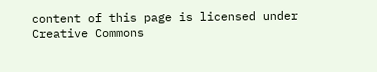content of this page is licensed under Creative Commons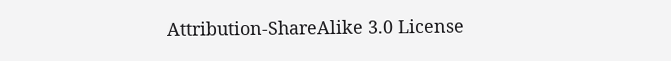Attribution-ShareAlike 3.0 License